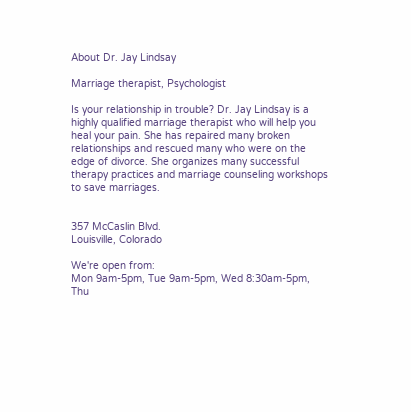About Dr. Jay Lindsay

Marriage therapist, Psychologist

Is your relationship in trouble? Dr. Jay Lindsay is a highly qualified marriage therapist who will help you heal your pain. She has repaired many broken relationships and rescued many who were on the edge of divorce. She organizes many successful therapy practices and marriage counseling workshops to save marriages.


357 McCaslin Blvd.
Louisville, Colorado

We're open from:
Mon 9am-5pm, Tue 9am-5pm, Wed 8:30am-5pm, Thu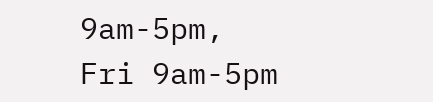9am-5pm, Fri 9am-5pm